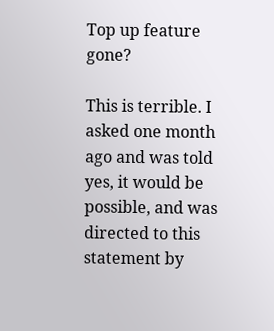Top up feature gone?

This is terrible. I asked one month ago and was told yes, it would be possible, and was directed to this statement by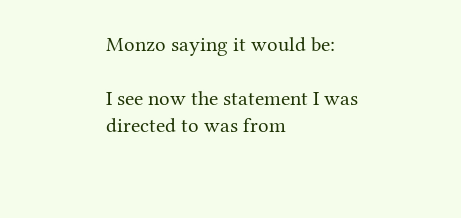Monzo saying it would be:

I see now the statement I was directed to was from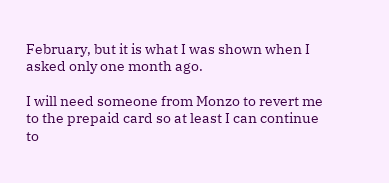February, but it is what I was shown when I asked only one month ago.

I will need someone from Monzo to revert me to the prepaid card so at least I can continue to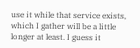use it while that service exists, which I gather will be a little longer at least. I guess it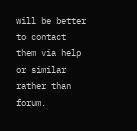will be better to contact them via help or similar rather than forum.